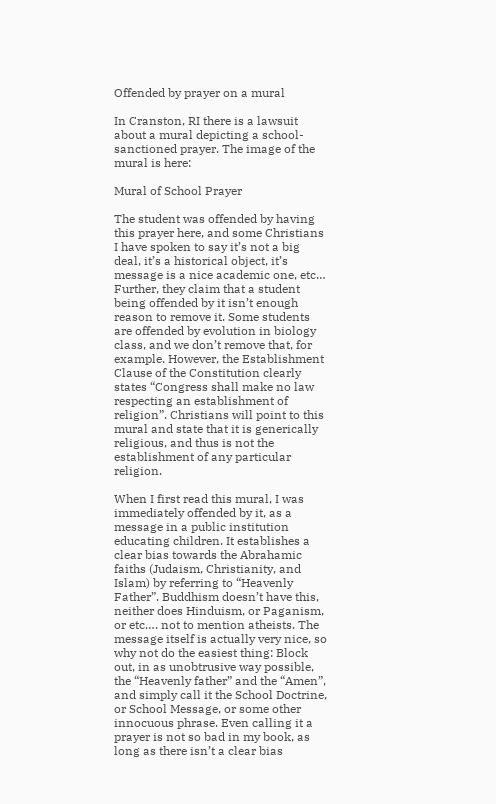Offended by prayer on a mural

In Cranston, RI there is a lawsuit about a mural depicting a school-sanctioned prayer. The image of the mural is here:

Mural of School Prayer

The student was offended by having this prayer here, and some Christians I have spoken to say it’s not a big deal, it’s a historical object, it’s message is a nice academic one, etc… Further, they claim that a student being offended by it isn’t enough reason to remove it. Some students are offended by evolution in biology class, and we don’t remove that, for example. However, the Establishment Clause of the Constitution clearly states “Congress shall make no law respecting an establishment of religion”. Christians will point to this mural and state that it is generically religious, and thus is not the establishment of any particular religion.

When I first read this mural, I was immediately offended by it, as a message in a public institution educating children. It establishes a clear bias towards the Abrahamic faiths (Judaism, Christianity, and Islam) by referring to “Heavenly Father”. Buddhism doesn’t have this, neither does Hinduism, or Paganism, or etc…. not to mention atheists. The message itself is actually very nice, so why not do the easiest thing: Block out, in as unobtrusive way possible, the “Heavenly father” and the “Amen”, and simply call it the School Doctrine, or School Message, or some other innocuous phrase. Even calling it a prayer is not so bad in my book, as long as there isn’t a clear bias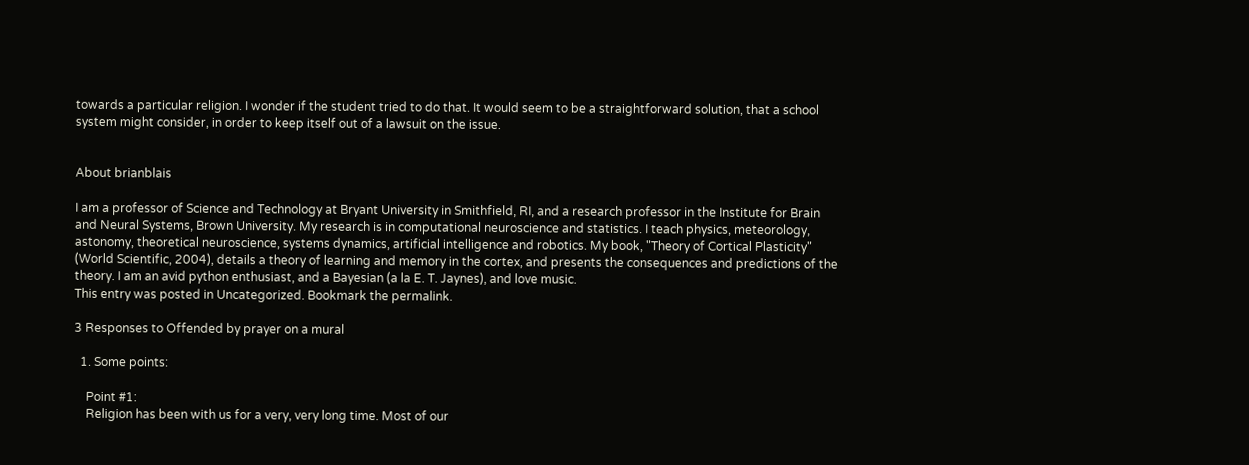towards a particular religion. I wonder if the student tried to do that. It would seem to be a straightforward solution, that a school system might consider, in order to keep itself out of a lawsuit on the issue.


About brianblais

I am a professor of Science and Technology at Bryant University in Smithfield, RI, and a research professor in the Institute for Brain and Neural Systems, Brown University. My research is in computational neuroscience and statistics. I teach physics, meteorology, astonomy, theoretical neuroscience, systems dynamics, artificial intelligence and robotics. My book, "Theory of Cortical Plasticity" (World Scientific, 2004), details a theory of learning and memory in the cortex, and presents the consequences and predictions of the theory. I am an avid python enthusiast, and a Bayesian (a la E. T. Jaynes), and love music.
This entry was posted in Uncategorized. Bookmark the permalink.

3 Responses to Offended by prayer on a mural

  1. Some points:

    Point #1:
    Religion has been with us for a very, very long time. Most of our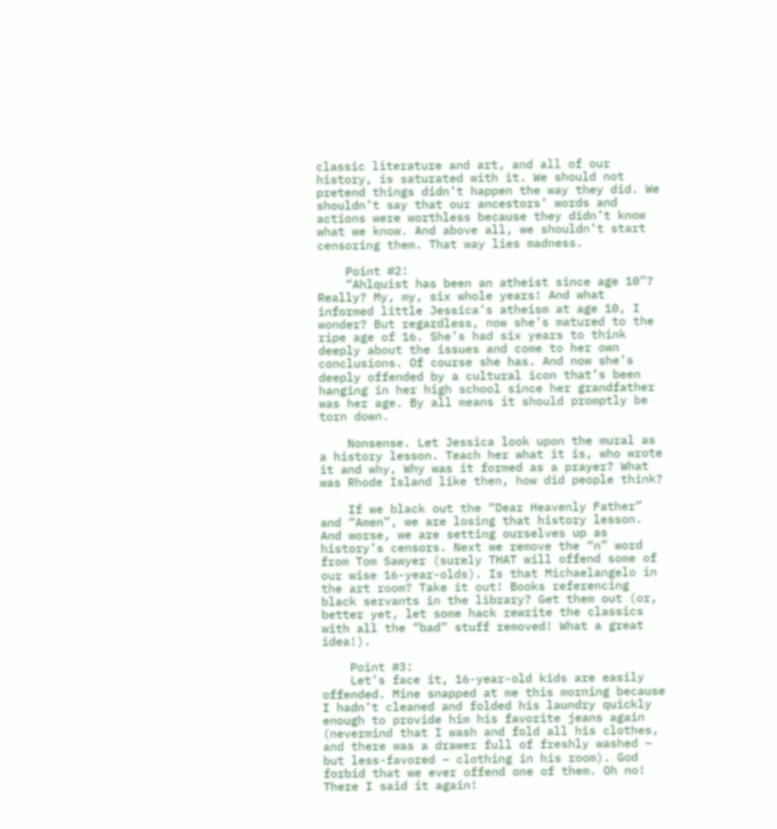classic literature and art, and all of our history, is saturated with it. We should not pretend things didn’t happen the way they did. We shouldn’t say that our ancestors’ words and actions were worthless because they didn’t know what we know. And above all, we shouldn’t start censoring them. That way lies madness.

    Point #2:
    “Ahlquist has been an atheist since age 10”? Really? My, my, six whole years! And what informed little Jessica’s atheism at age 10, I wonder? But regardless, now she’s matured to the ripe age of 16. She’s had six years to think deeply about the issues and come to her own conclusions. Of course she has. And now she’s deeply offended by a cultural icon that’s been hanging in her high school since her grandfather was her age. By all means it should promptly be torn down.

    Nonsense. Let Jessica look upon the mural as a history lesson. Teach her what it is, who wrote it and why, Why was it formed as a prayer? What was Rhode Island like then, how did people think?

    If we black out the “Dear Heavenly Father” and “Amen”, we are losing that history lesson. And worse, we are setting ourselves up as history’s censors. Next we remove the “n” word from Tom Sawyer (surely THAT will offend some of our wise 16-year-olds). Is that Michaelangelo in the art room? Take it out! Books referencing black servants in the library? Get them out (or, better yet, let some hack rewrite the classics with all the “bad” stuff removed! What a great idea!).

    Point #3:
    Let’s face it, 16-year-old kids are easily offended. Mine snapped at me this morning because I hadn’t cleaned and folded his laundry quickly enough to provide him his favorite jeans again (nevermind that I wash and fold all his clothes, and there was a drawer full of freshly washed – but less-favored – clothing in his room). God forbid that we ever offend one of them. Oh no! There I said it again!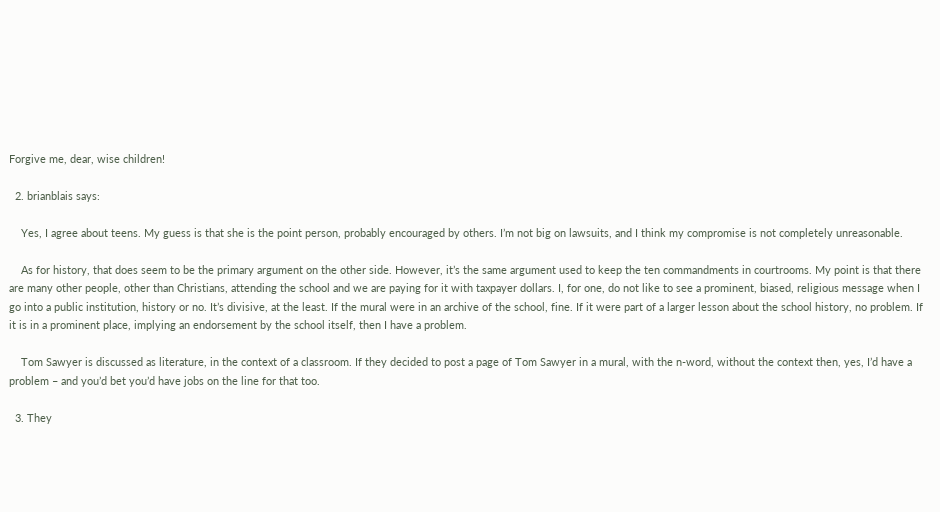Forgive me, dear, wise children!

  2. brianblais says:

    Yes, I agree about teens. My guess is that she is the point person, probably encouraged by others. I’m not big on lawsuits, and I think my compromise is not completely unreasonable.

    As for history, that does seem to be the primary argument on the other side. However, it’s the same argument used to keep the ten commandments in courtrooms. My point is that there are many other people, other than Christians, attending the school and we are paying for it with taxpayer dollars. I, for one, do not like to see a prominent, biased, religious message when I go into a public institution, history or no. It’s divisive, at the least. If the mural were in an archive of the school, fine. If it were part of a larger lesson about the school history, no problem. If it is in a prominent place, implying an endorsement by the school itself, then I have a problem.

    Tom Sawyer is discussed as literature, in the context of a classroom. If they decided to post a page of Tom Sawyer in a mural, with the n-word, without the context then, yes, I’d have a problem – and you’d bet you’d have jobs on the line for that too.

  3. They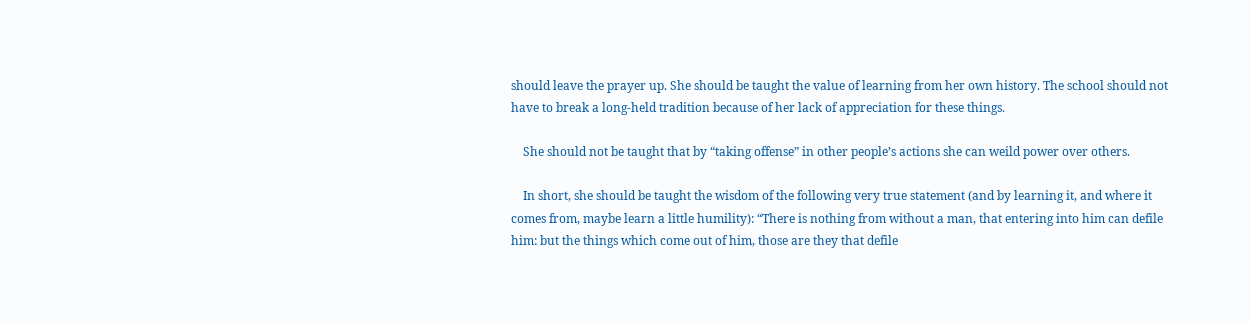should leave the prayer up. She should be taught the value of learning from her own history. The school should not have to break a long-held tradition because of her lack of appreciation for these things.

    She should not be taught that by “taking offense” in other people’s actions she can weild power over others.

    In short, she should be taught the wisdom of the following very true statement (and by learning it, and where it comes from, maybe learn a little humility): “There is nothing from without a man, that entering into him can defile him: but the things which come out of him, those are they that defile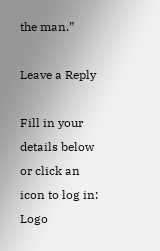the man.”

Leave a Reply

Fill in your details below or click an icon to log in: Logo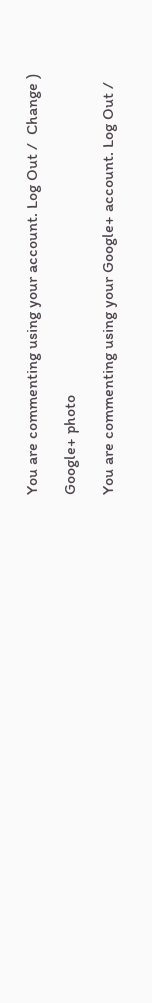You are commenting using your account. Log Out /  Change )

Google+ photo

You are commenting using your Google+ account. Log Out /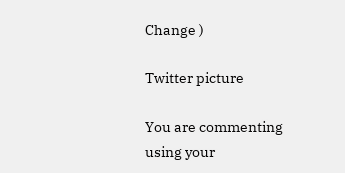Change )

Twitter picture

You are commenting using your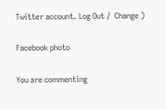Twitter account. Log Out /  Change )

Facebook photo

You are commenting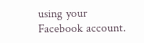using your Facebook account.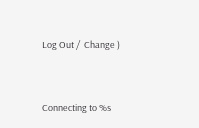Log Out /  Change )


Connecting to %s